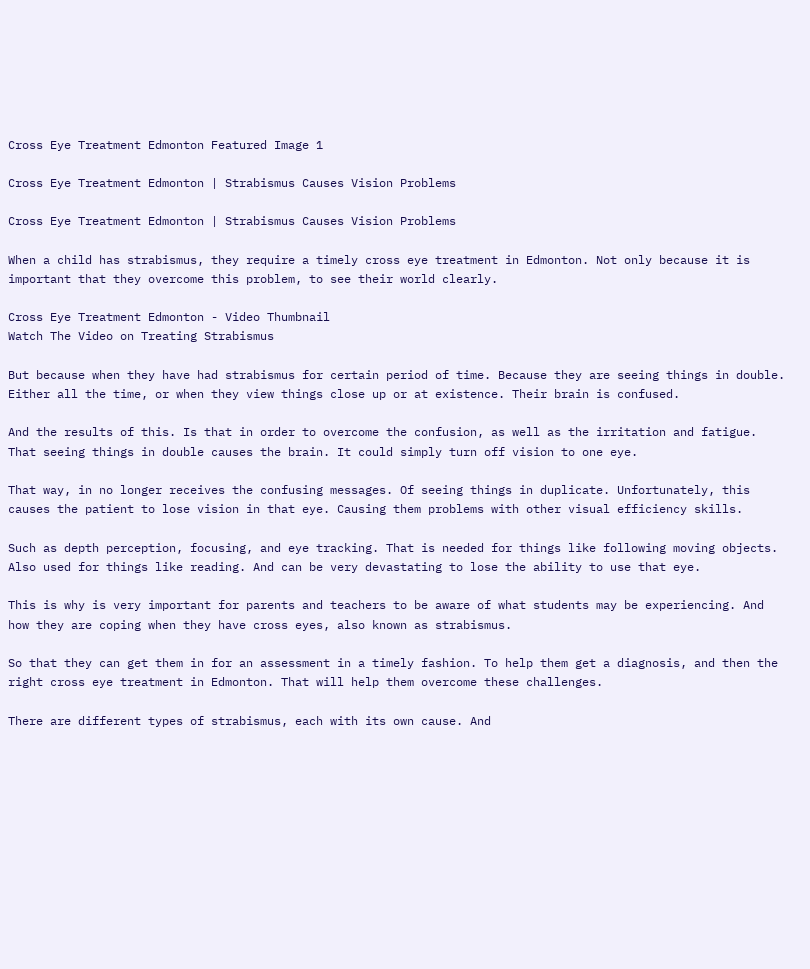Cross Eye Treatment Edmonton Featured Image 1

Cross Eye Treatment Edmonton | Strabismus Causes Vision Problems

Cross Eye Treatment Edmonton | Strabismus Causes Vision Problems

When a child has strabismus, they require a timely cross eye treatment in Edmonton. Not only because it is important that they overcome this problem, to see their world clearly.

Cross Eye Treatment Edmonton - Video Thumbnail
Watch The Video on Treating Strabismus

But because when they have had strabismus for certain period of time. Because they are seeing things in double. Either all the time, or when they view things close up or at existence. Their brain is confused.

And the results of this. Is that in order to overcome the confusion, as well as the irritation and fatigue. That seeing things in double causes the brain. It could simply turn off vision to one eye.

That way, in no longer receives the confusing messages. Of seeing things in duplicate. Unfortunately, this causes the patient to lose vision in that eye. Causing them problems with other visual efficiency skills.

Such as depth perception, focusing, and eye tracking. That is needed for things like following moving objects. Also used for things like reading. And can be very devastating to lose the ability to use that eye.

This is why is very important for parents and teachers to be aware of what students may be experiencing. And how they are coping when they have cross eyes, also known as strabismus.

So that they can get them in for an assessment in a timely fashion. To help them get a diagnosis, and then the right cross eye treatment in Edmonton. That will help them overcome these challenges.

There are different types of strabismus, each with its own cause. And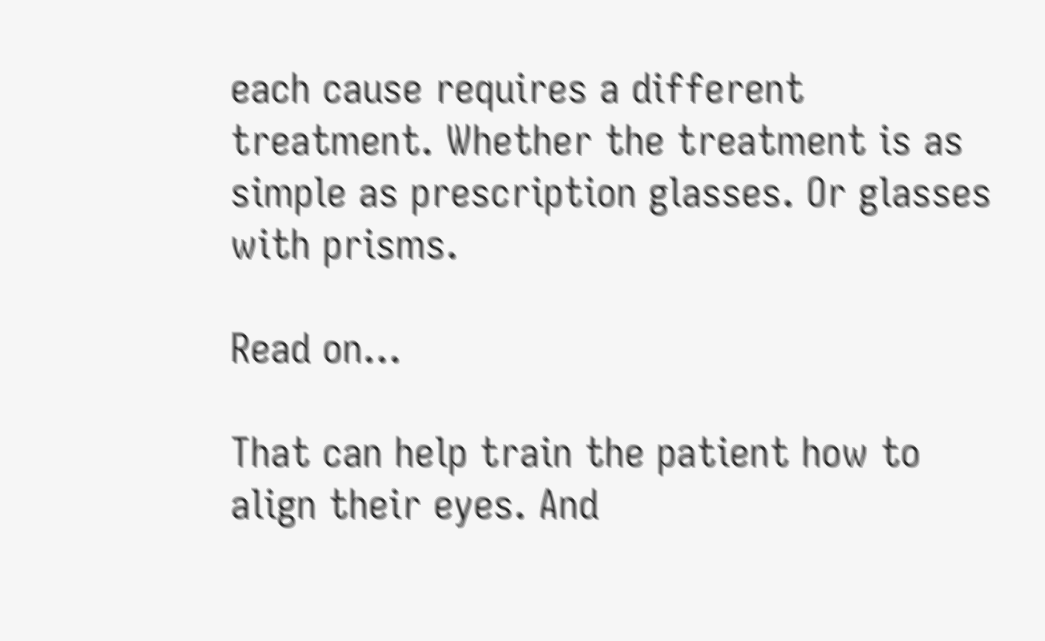each cause requires a different treatment. Whether the treatment is as simple as prescription glasses. Or glasses with prisms.

Read on...

That can help train the patient how to align their eyes. And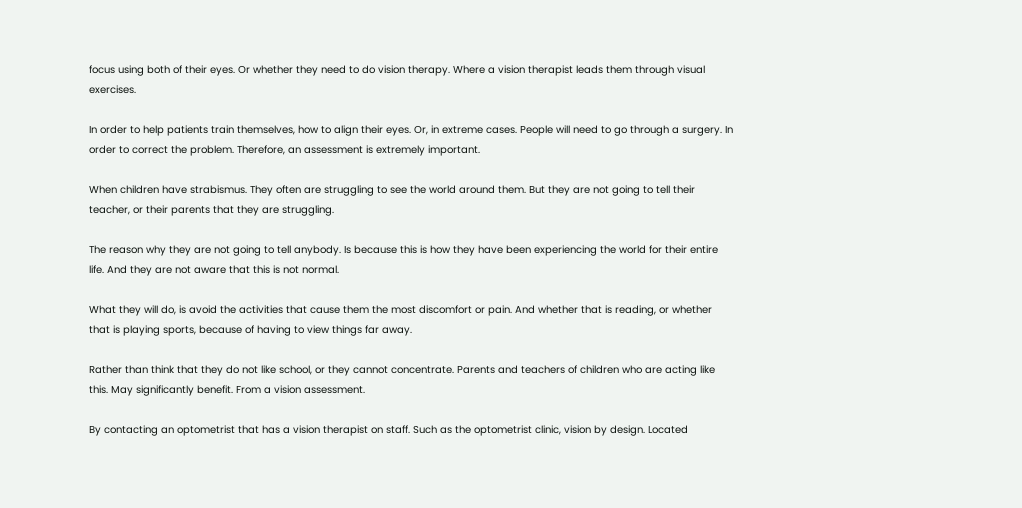focus using both of their eyes. Or whether they need to do vision therapy. Where a vision therapist leads them through visual exercises.

In order to help patients train themselves, how to align their eyes. Or, in extreme cases. People will need to go through a surgery. In order to correct the problem. Therefore, an assessment is extremely important.

When children have strabismus. They often are struggling to see the world around them. But they are not going to tell their teacher, or their parents that they are struggling.

The reason why they are not going to tell anybody. Is because this is how they have been experiencing the world for their entire life. And they are not aware that this is not normal.

What they will do, is avoid the activities that cause them the most discomfort or pain. And whether that is reading, or whether that is playing sports, because of having to view things far away.

Rather than think that they do not like school, or they cannot concentrate. Parents and teachers of children who are acting like this. May significantly benefit. From a vision assessment.

By contacting an optometrist that has a vision therapist on staff. Such as the optometrist clinic, vision by design. Located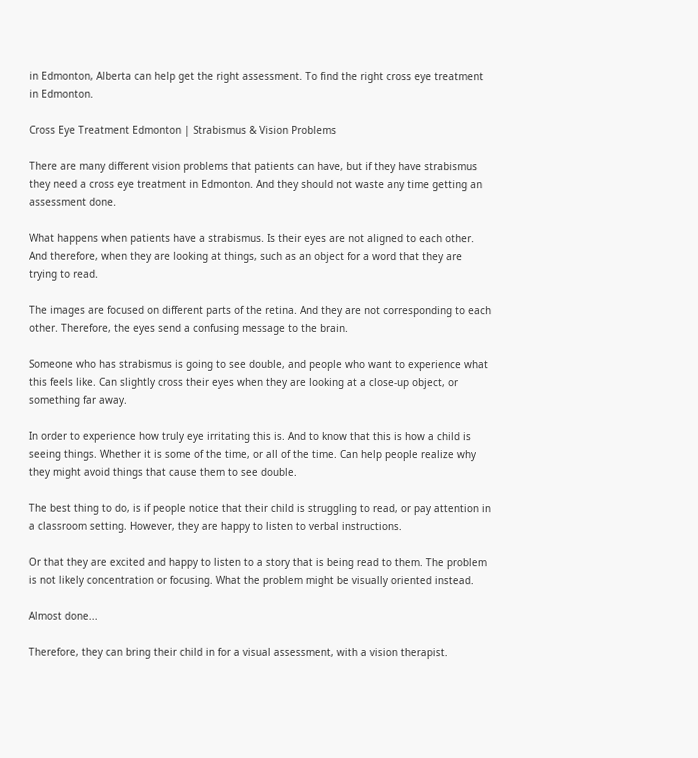in Edmonton, Alberta can help get the right assessment. To find the right cross eye treatment in Edmonton.

Cross Eye Treatment Edmonton | Strabismus & Vision Problems

There are many different vision problems that patients can have, but if they have strabismus they need a cross eye treatment in Edmonton. And they should not waste any time getting an assessment done.

What happens when patients have a strabismus. Is their eyes are not aligned to each other. And therefore, when they are looking at things, such as an object for a word that they are trying to read.

The images are focused on different parts of the retina. And they are not corresponding to each other. Therefore, the eyes send a confusing message to the brain.

Someone who has strabismus is going to see double, and people who want to experience what this feels like. Can slightly cross their eyes when they are looking at a close-up object, or something far away.

In order to experience how truly eye irritating this is. And to know that this is how a child is seeing things. Whether it is some of the time, or all of the time. Can help people realize why they might avoid things that cause them to see double.

The best thing to do, is if people notice that their child is struggling to read, or pay attention in a classroom setting. However, they are happy to listen to verbal instructions.

Or that they are excited and happy to listen to a story that is being read to them. The problem is not likely concentration or focusing. What the problem might be visually oriented instead.

Almost done...

Therefore, they can bring their child in for a visual assessment, with a vision therapist.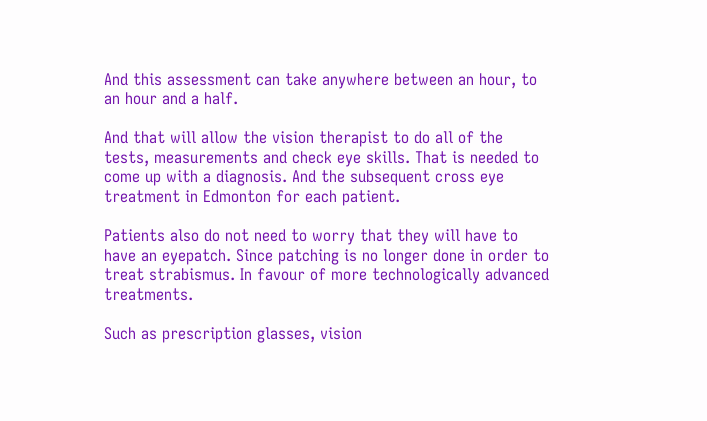And this assessment can take anywhere between an hour, to an hour and a half.

And that will allow the vision therapist to do all of the tests, measurements and check eye skills. That is needed to come up with a diagnosis. And the subsequent cross eye treatment in Edmonton for each patient.

Patients also do not need to worry that they will have to have an eyepatch. Since patching is no longer done in order to treat strabismus. In favour of more technologically advanced treatments.

Such as prescription glasses, vision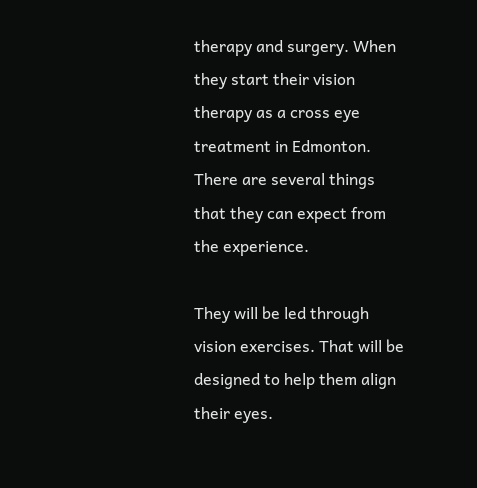therapy and surgery. When they start their vision therapy as a cross eye treatment in Edmonton. There are several things that they can expect from the experience.

They will be led through vision exercises. That will be designed to help them align their eyes.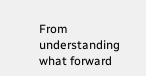From understanding what forward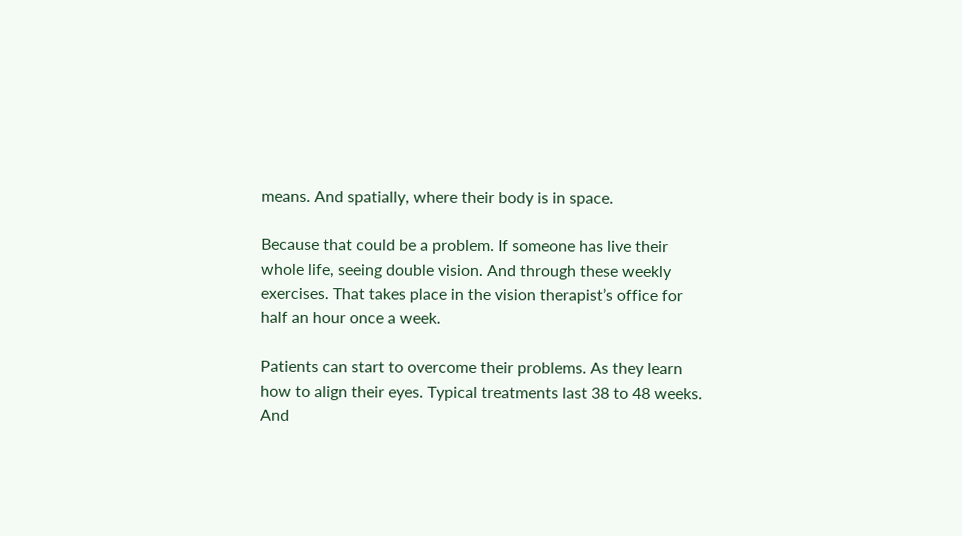means. And spatially, where their body is in space.

Because that could be a problem. If someone has live their whole life, seeing double vision. And through these weekly exercises. That takes place in the vision therapist’s office for half an hour once a week.

Patients can start to overcome their problems. As they learn how to align their eyes. Typical treatments last 38 to 48 weeks. And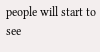people will start to see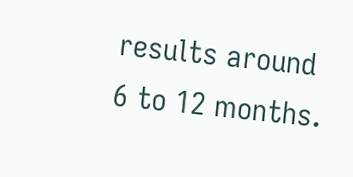results around 6 to 12 months.